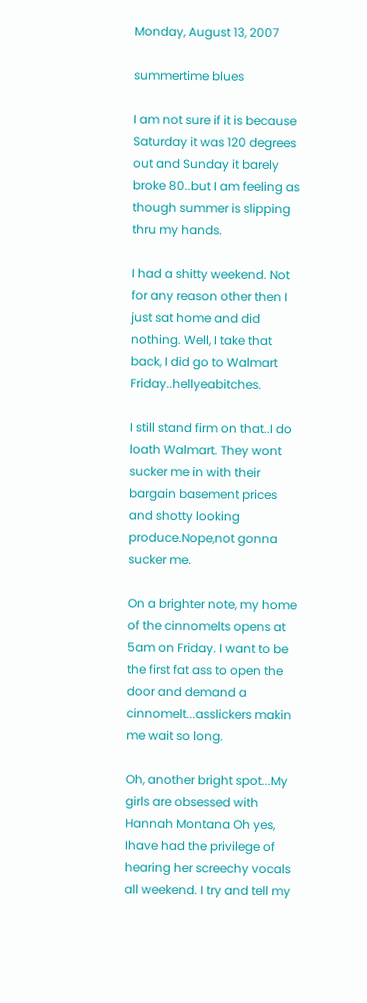Monday, August 13, 2007

summertime blues

I am not sure if it is because Saturday it was 120 degrees out and Sunday it barely broke 80..but I am feeling as though summer is slipping thru my hands.

I had a shitty weekend. Not for any reason other then I just sat home and did nothing. Well, I take that back, I did go to Walmart Friday..hellyeabitches.

I still stand firm on that..I do loath Walmart. They wont sucker me in with their bargain basement prices and shotty looking produce.Nope,not gonna sucker me.

On a brighter note, my home of the cinnomelts opens at 5am on Friday. I want to be the first fat ass to open the door and demand a cinnomelt...asslickers makin me wait so long.

Oh, another bright spot...My girls are obsessed with Hannah Montana Oh yes, Ihave had the privilege of hearing her screechy vocals all weekend. I try and tell my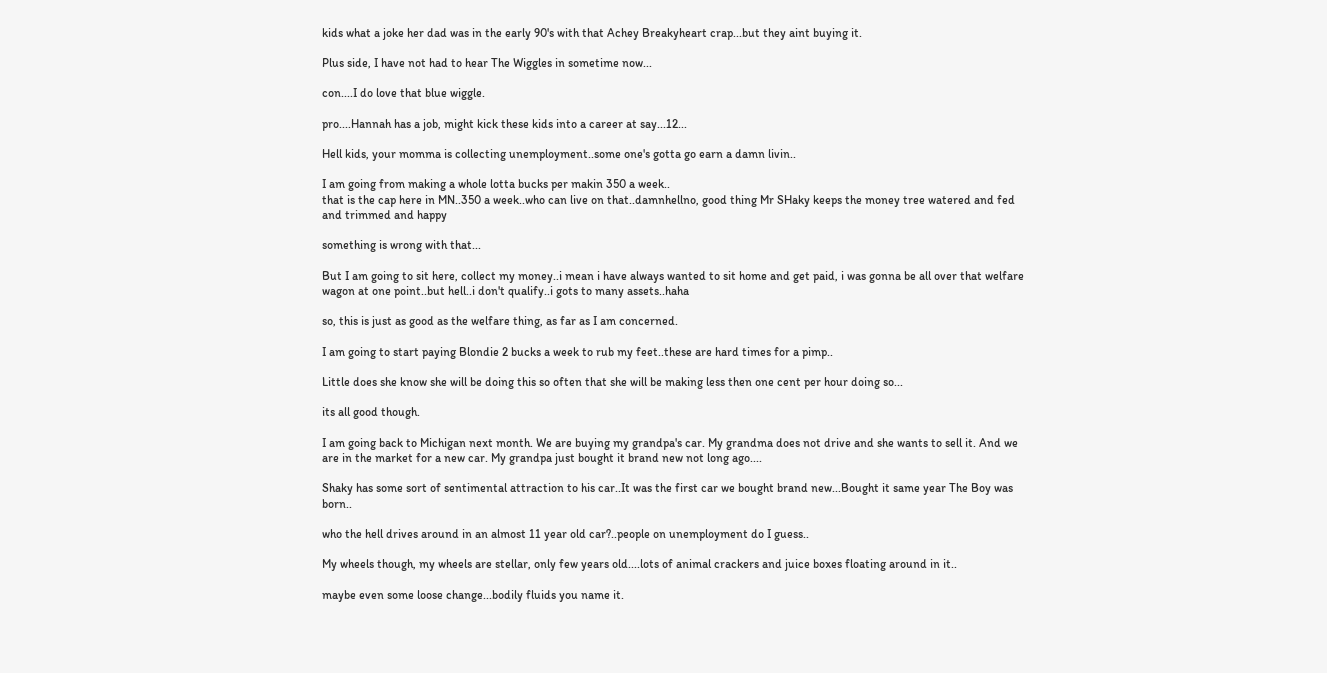kids what a joke her dad was in the early 90's with that Achey Breakyheart crap...but they aint buying it.

Plus side, I have not had to hear The Wiggles in sometime now...

con....I do love that blue wiggle.

pro....Hannah has a job, might kick these kids into a career at say...12...

Hell kids, your momma is collecting unemployment..some one's gotta go earn a damn livin..

I am going from making a whole lotta bucks per makin 350 a week..
that is the cap here in MN..350 a week..who can live on that..damnhellno, good thing Mr SHaky keeps the money tree watered and fed and trimmed and happy

something is wrong with that...

But I am going to sit here, collect my money..i mean i have always wanted to sit home and get paid, i was gonna be all over that welfare wagon at one point..but hell..i don't qualify..i gots to many assets..haha

so, this is just as good as the welfare thing, as far as I am concerned.

I am going to start paying Blondie 2 bucks a week to rub my feet..these are hard times for a pimp..

Little does she know she will be doing this so often that she will be making less then one cent per hour doing so...

its all good though.

I am going back to Michigan next month. We are buying my grandpa's car. My grandma does not drive and she wants to sell it. And we are in the market for a new car. My grandpa just bought it brand new not long ago....

Shaky has some sort of sentimental attraction to his car..It was the first car we bought brand new...Bought it same year The Boy was born..

who the hell drives around in an almost 11 year old car?..people on unemployment do I guess..

My wheels though, my wheels are stellar, only few years old....lots of animal crackers and juice boxes floating around in it..

maybe even some loose change...bodily fluids you name it.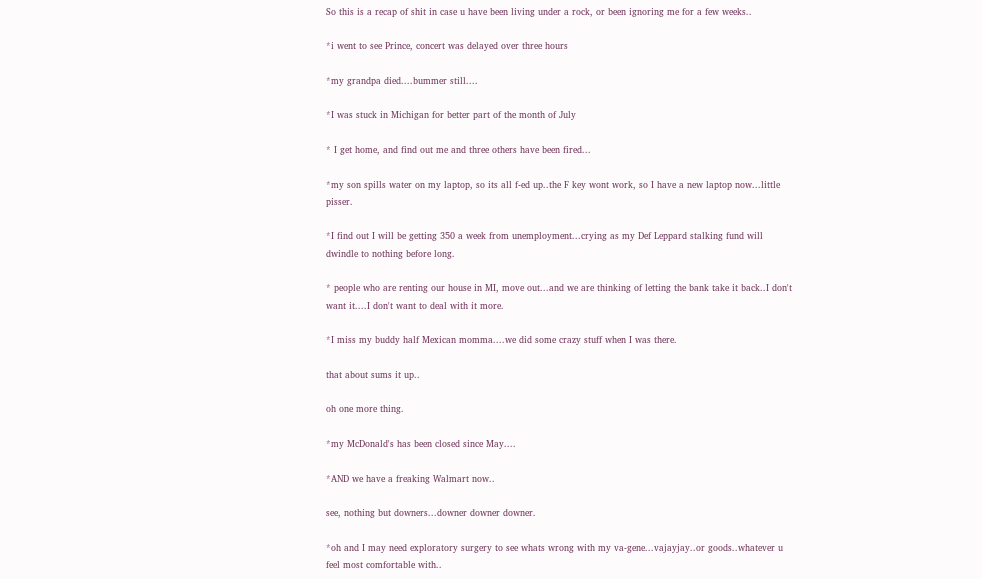So this is a recap of shit in case u have been living under a rock, or been ignoring me for a few weeks..

*i went to see Prince, concert was delayed over three hours

*my grandpa died....bummer still....

*I was stuck in Michigan for better part of the month of July

* I get home, and find out me and three others have been fired...

*my son spills water on my laptop, so its all f-ed up..the F key wont work, so I have a new laptop now...little pisser.

*I find out I will be getting 350 a week from unemployment...crying as my Def Leppard stalking fund will dwindle to nothing before long.

* people who are renting our house in MI, move out...and we are thinking of letting the bank take it back..I don't want it....I don't want to deal with it more.

*I miss my buddy half Mexican momma....we did some crazy stuff when I was there.

that about sums it up..

oh one more thing.

*my McDonald's has been closed since May....

*AND we have a freaking Walmart now..

see, nothing but downers...downer downer downer.

*oh and I may need exploratory surgery to see whats wrong with my va-gene...vajayjay..or goods..whatever u feel most comfortable with..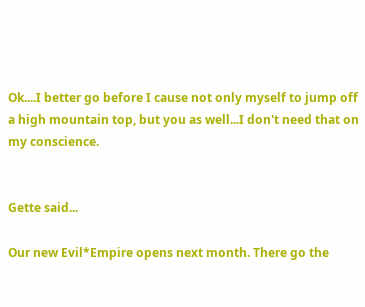Ok....I better go before I cause not only myself to jump off a high mountain top, but you as well...I don't need that on my conscience.


Gette said...

Our new Evil*Empire opens next month. There go the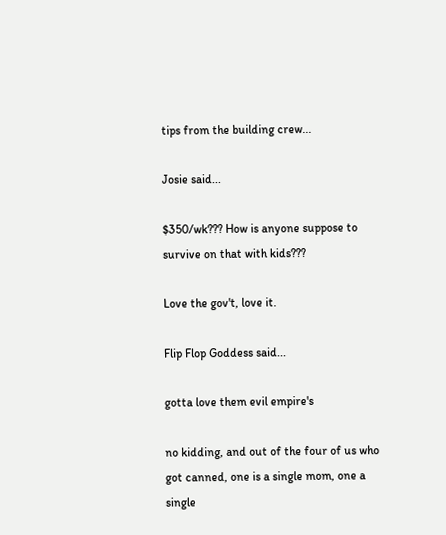tips from the building crew...

Josie said...

$350/wk??? How is anyone suppose to survive on that with kids???

Love the gov't, love it.

Flip Flop Goddess said...

gotta love them evil empire's

no kidding, and out of the four of us who got canned, one is a single mom, one a single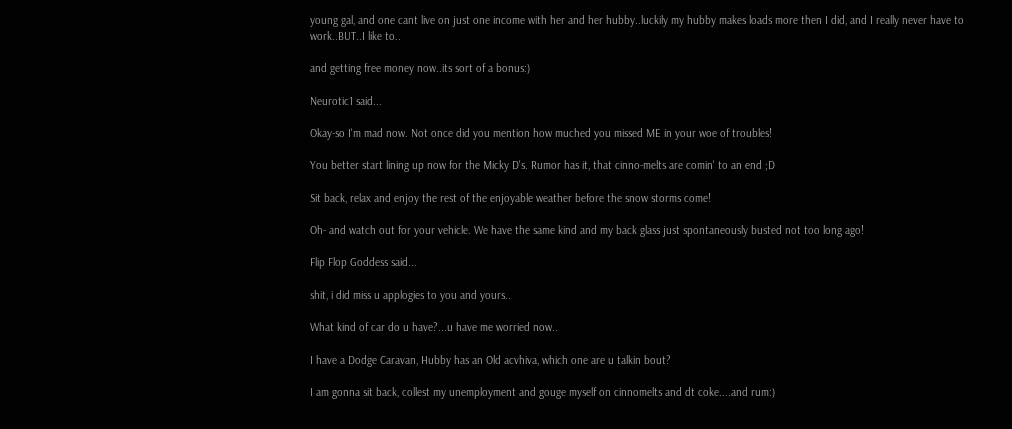young gal, and one cant live on just one income with her and her hubby..luckily my hubby makes loads more then I did, and I really never have to work..BUT..I like to..

and getting free money now..its sort of a bonus:)

Neurotic1 said...

Okay-so I'm mad now. Not once did you mention how muched you missed ME in your woe of troubles!

You better start lining up now for the Micky D's. Rumor has it, that cinno-melts are comin' to an end ;D

Sit back, relax and enjoy the rest of the enjoyable weather before the snow storms come!

Oh- and watch out for your vehicle. We have the same kind and my back glass just spontaneously busted not too long ago!

Flip Flop Goddess said...

shit, i did miss u applogies to you and yours..

What kind of car do u have?...u have me worried now..

I have a Dodge Caravan, Hubby has an Old acvhiva, which one are u talkin bout?

I am gonna sit back, collest my unemployment and gouge myself on cinnomelts and dt coke....and rum:)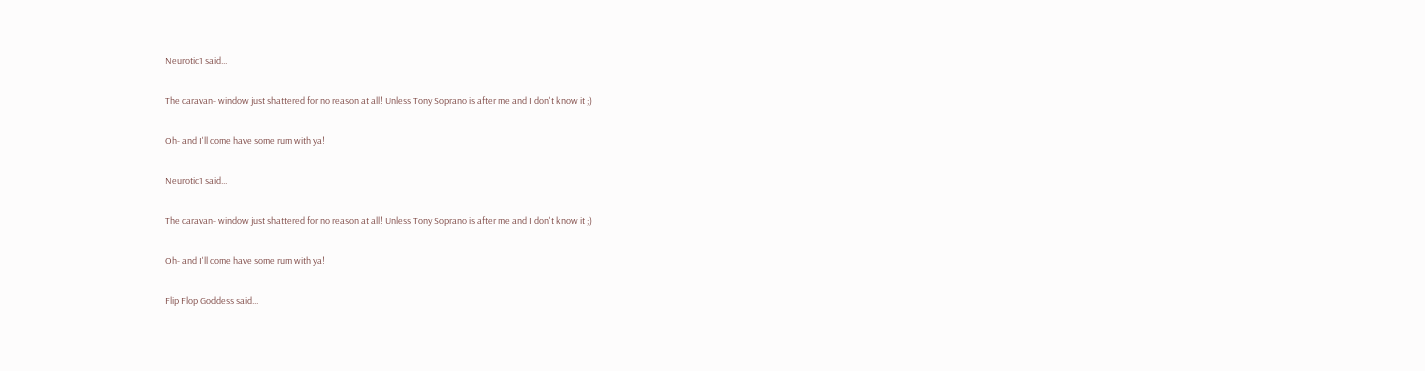Neurotic1 said...

The caravan- window just shattered for no reason at all! Unless Tony Soprano is after me and I don't know it ;)

Oh- and I'll come have some rum with ya!

Neurotic1 said...

The caravan- window just shattered for no reason at all! Unless Tony Soprano is after me and I don't know it ;)

Oh- and I'll come have some rum with ya!

Flip Flop Goddess said...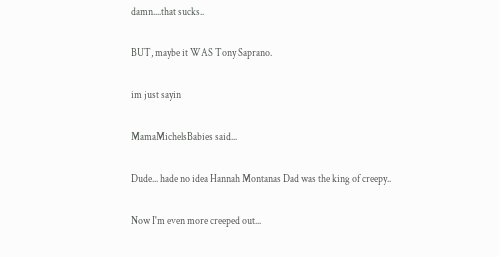damn....that sucks..

BUT, maybe it WAS Tony Saprano.

im just sayin

MamaMichelsBabies said...

Dude... hade no idea Hannah Montanas Dad was the king of creepy..

Now I'm even more creeped out...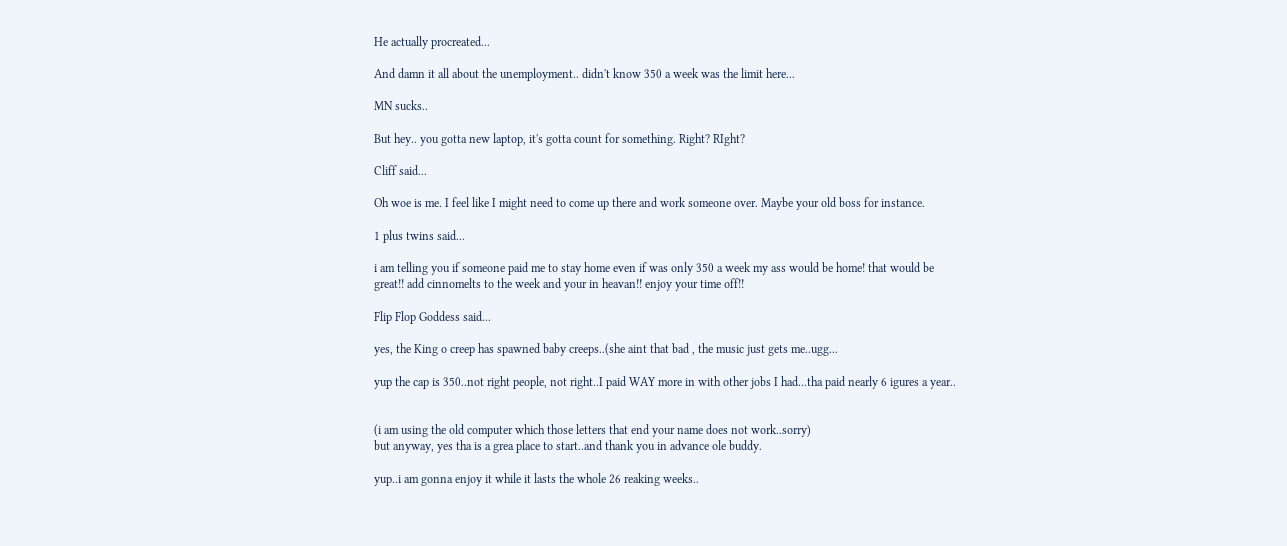He actually procreated...

And damn it all about the unemployment.. didn't know 350 a week was the limit here...

MN sucks..

But hey.. you gotta new laptop, it's gotta count for something. Right? RIght?

Cliff said...

Oh woe is me. I feel like I might need to come up there and work someone over. Maybe your old boss for instance.

1 plus twins said...

i am telling you if someone paid me to stay home even if was only 350 a week my ass would be home! that would be great!! add cinnomelts to the week and your in heavan!! enjoy your time off!!

Flip Flop Goddess said...

yes, the King o creep has spawned baby creeps..(she aint that bad , the music just gets me..ugg...

yup the cap is 350..not right people, not right..I paid WAY more in with other jobs I had...tha paid nearly 6 igures a year..


(i am using the old computer which those letters that end your name does not work..sorry)
but anyway, yes tha is a grea place to start..and thank you in advance ole buddy.

yup..i am gonna enjoy it while it lasts the whole 26 reaking weeks..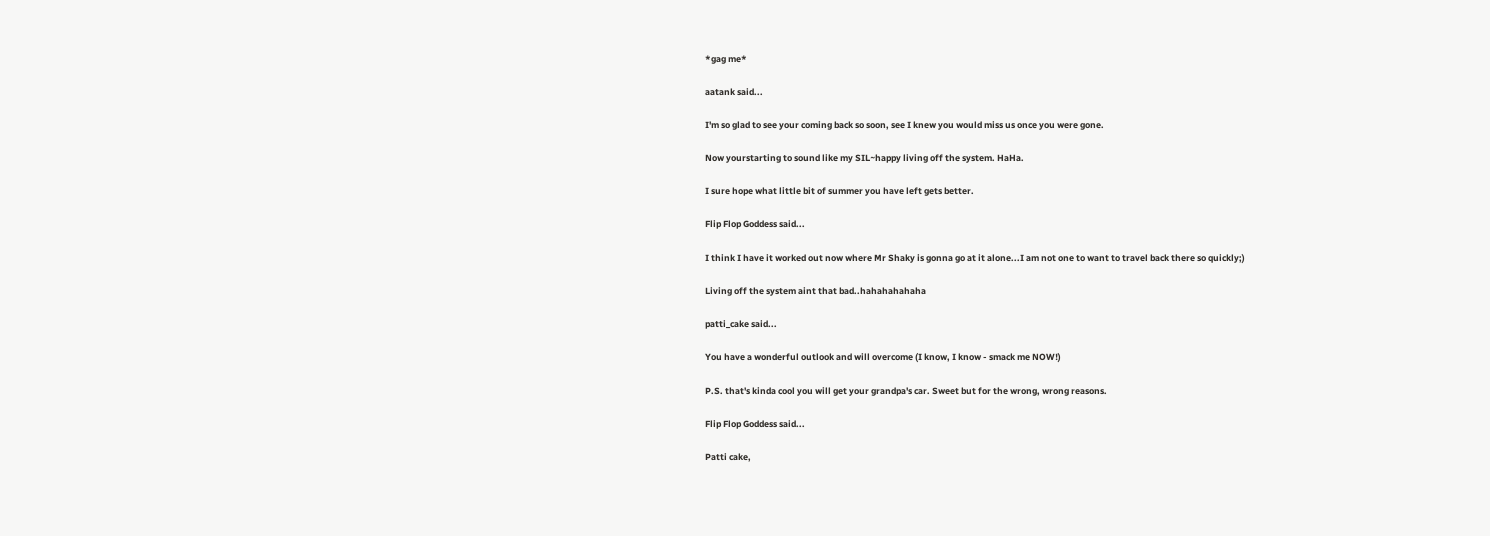*gag me*

aatank said...

I'm so glad to see your coming back so soon, see I knew you would miss us once you were gone.

Now yourstarting to sound like my SIL~happy living off the system. HaHa.

I sure hope what little bit of summer you have left gets better.

Flip Flop Goddess said...

I think I have it worked out now where Mr Shaky is gonna go at it alone...I am not one to want to travel back there so quickly;)

Living off the system aint that bad..hahahahahaha

patti_cake said...

You have a wonderful outlook and will overcome (I know, I know - smack me NOW!)

P.S. that's kinda cool you will get your grandpa's car. Sweet but for the wrong, wrong reasons.

Flip Flop Goddess said...

Patti cake,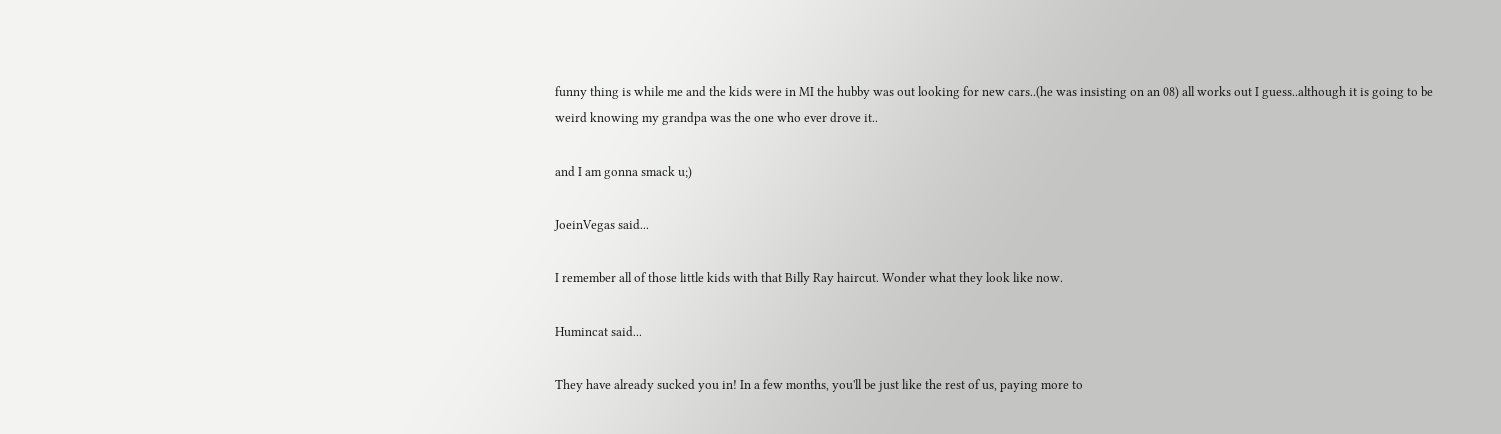funny thing is while me and the kids were in MI the hubby was out looking for new cars..(he was insisting on an 08) all works out I guess..although it is going to be weird knowing my grandpa was the one who ever drove it..

and I am gonna smack u;)

JoeinVegas said...

I remember all of those little kids with that Billy Ray haircut. Wonder what they look like now.

Humincat said...

They have already sucked you in! In a few months, you'll be just like the rest of us, paying more to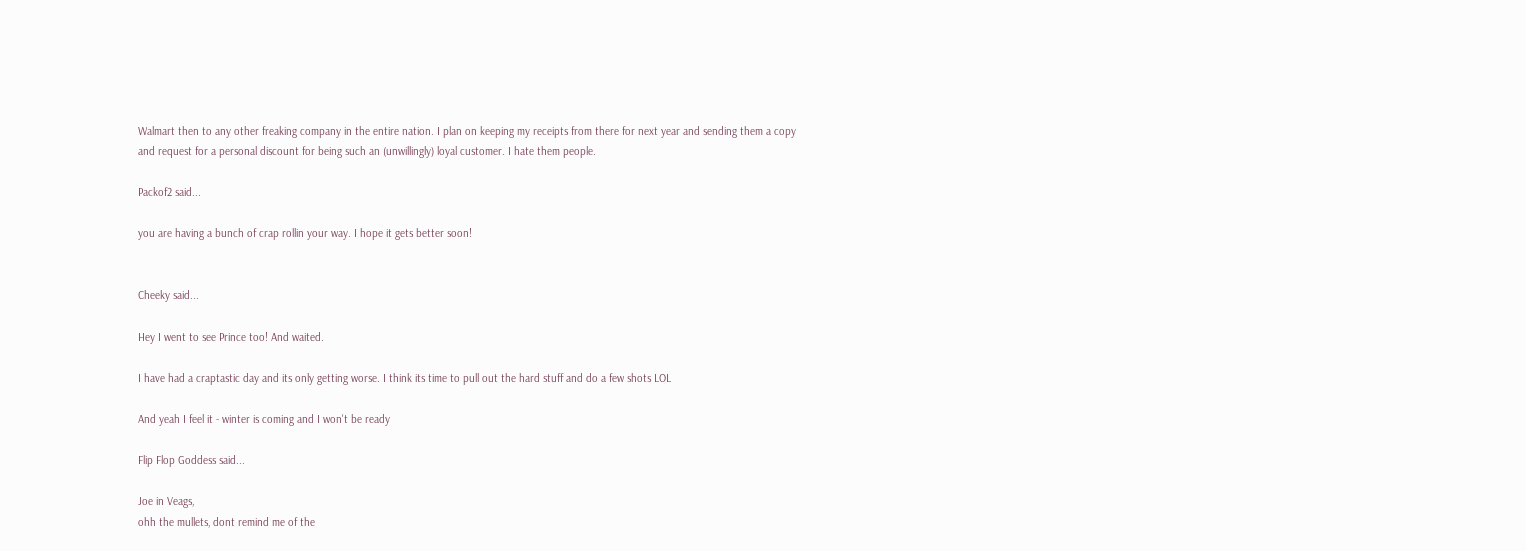Walmart then to any other freaking company in the entire nation. I plan on keeping my receipts from there for next year and sending them a copy and request for a personal discount for being such an (unwillingly) loyal customer. I hate them people.

Packof2 said...

you are having a bunch of crap rollin your way. I hope it gets better soon!


Cheeky said...

Hey I went to see Prince too! And waited.

I have had a craptastic day and its only getting worse. I think its time to pull out the hard stuff and do a few shots LOL

And yeah I feel it - winter is coming and I won't be ready

Flip Flop Goddess said...

Joe in Veags,
ohh the mullets, dont remind me of the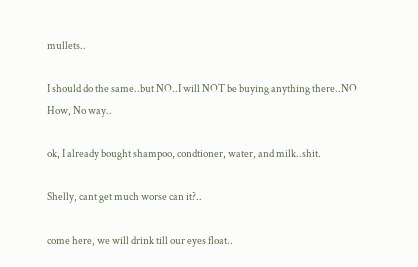mullets..

I should do the same..but NO..I will NOT be buying anything there..NO How, No way..

ok, I already bought shampoo, condtioner, water, and milk..shit.

Shelly, cant get much worse can it?..

come here, we will drink till our eyes float..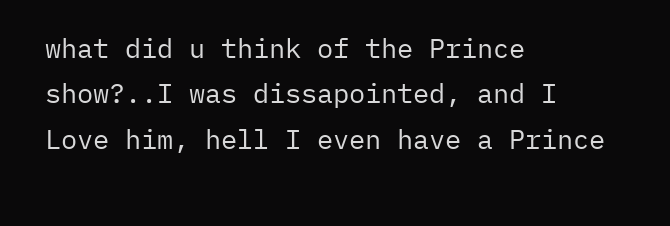what did u think of the Prince show?..I was dissapointed, and I Love him, hell I even have a Prince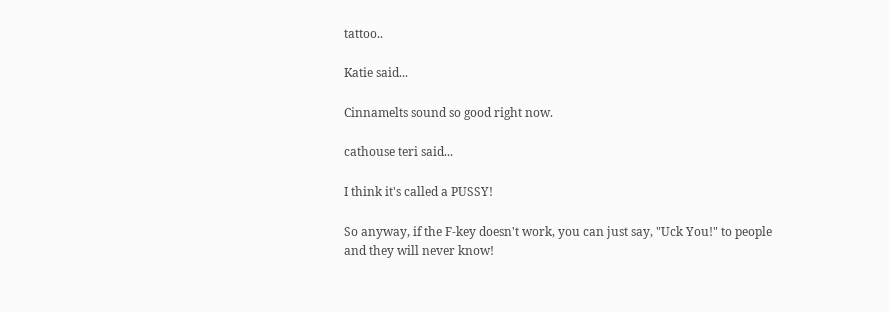tattoo..

Katie said...

Cinnamelts sound so good right now.

cathouse teri said...

I think it's called a PUSSY!

So anyway, if the F-key doesn't work, you can just say, "Uck You!" to people and they will never know!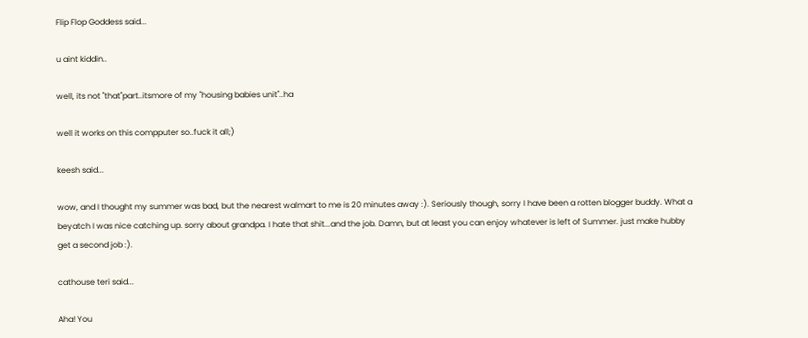Flip Flop Goddess said...

u aint kiddin..

well, its not "that"part..itsmore of my "housing babies unit"..ha

well it works on this compputer so..fuck it all;)

keesh said...

wow, and I thought my summer was bad, but the nearest walmart to me is 20 minutes away :). Seriously though, sorry I have been a rotten blogger buddy. What a beyatch I was nice catching up. sorry about grandpa. I hate that shit...and the job. Damn, but at least you can enjoy whatever is left of Summer. just make hubby get a second job :).

cathouse teri said...

Aha! You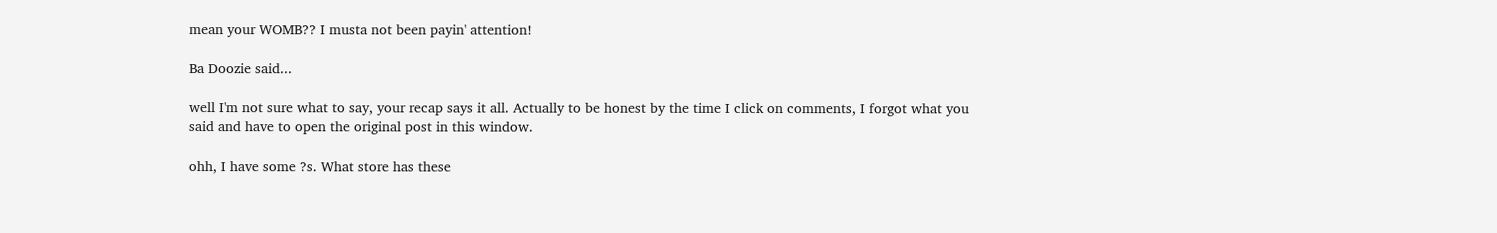mean your WOMB?? I musta not been payin' attention!

Ba Doozie said...

well I'm not sure what to say, your recap says it all. Actually to be honest by the time I click on comments, I forgot what you said and have to open the original post in this window.

ohh, I have some ?s. What store has these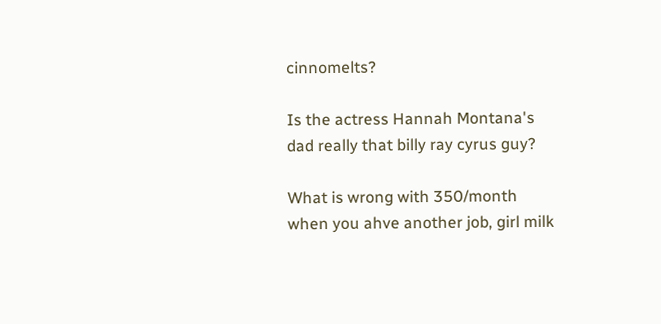cinnomelts?

Is the actress Hannah Montana's dad really that billy ray cyrus guy?

What is wrong with 350/month when you ahve another job, girl milk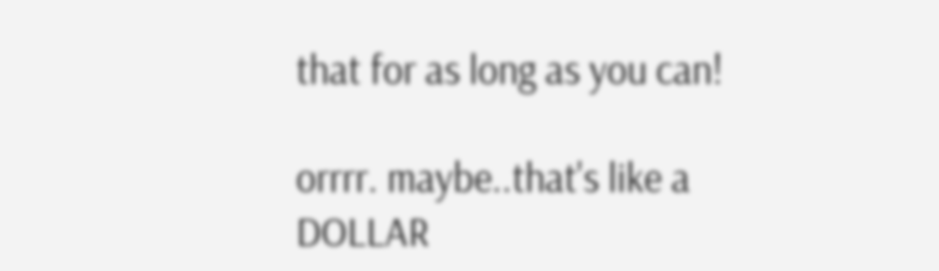that for as long as you can!

orrrr. maybe..that's like a DOLLAR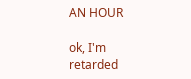AN HOUR

ok, I'm retarded